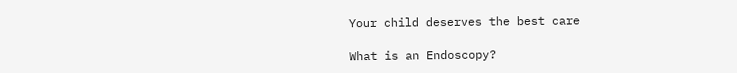Your child deserves the best care

What is an Endoscopy?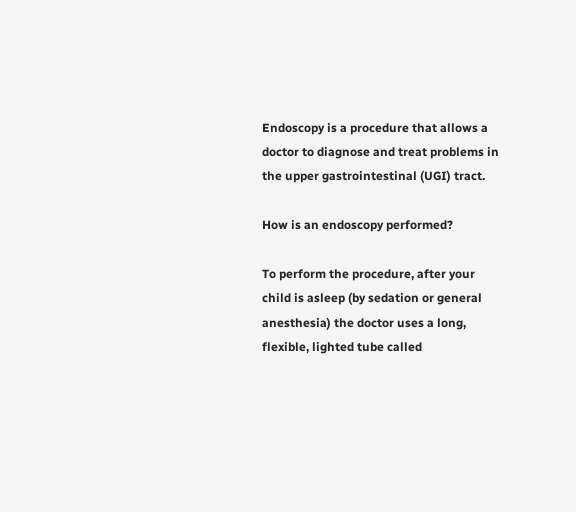Endoscopy is a procedure that allows a doctor to diagnose and treat problems in the upper gastrointestinal (UGI) tract.

How is an endoscopy performed?

To perform the procedure, after your child is asleep (by sedation or general anesthesia) the doctor uses a long, flexible, lighted tube called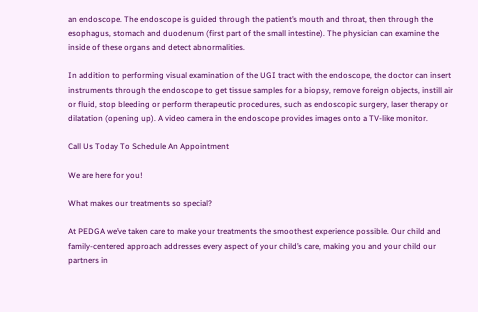an endoscope. The endoscope is guided through the patient’s mouth and throat, then through the esophagus, stomach and duodenum (first part of the small intestine). The physician can examine the inside of these organs and detect abnormalities.

In addition to performing visual examination of the UGI tract with the endoscope, the doctor can insert instruments through the endoscope to get tissue samples for a biopsy, remove foreign objects, instill air or fluid, stop bleeding or perform therapeutic procedures, such as endoscopic surgery, laser therapy or dilatation (opening up). A video camera in the endoscope provides images onto a TV-like monitor.

Call Us Today To Schedule An Appointment

We are here for you!

What makes our treatments so special?

At PEDGA we’ve taken care to make your treatments the smoothest experience possible. Our child and family-centered approach addresses every aspect of your child’s care, making you and your child our partners in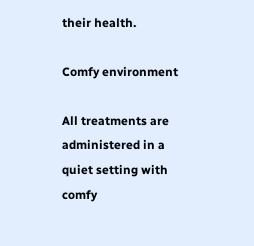their health.

Comfy environment

All treatments are administered in a quiet setting with comfy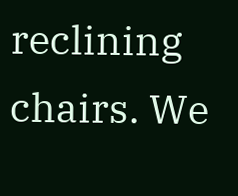reclining chairs. We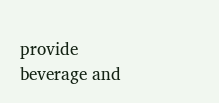provide beverage and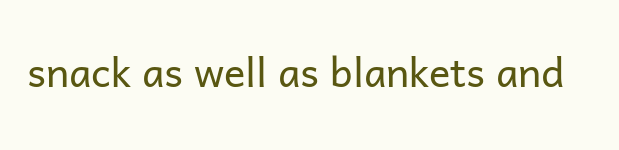snack as well as blankets and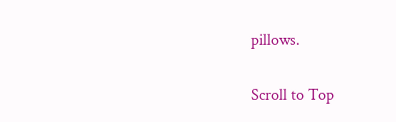pillows.

Scroll to Top